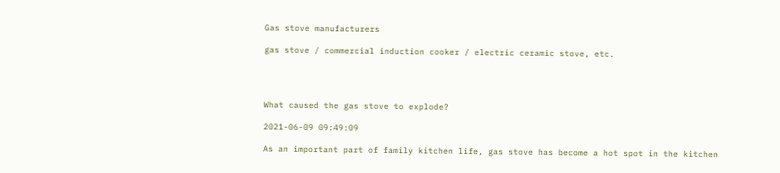Gas stove manufacturers

gas stove / commercial induction cooker / electric ceramic stove, etc.




What caused the gas stove to explode?

2021-06-09 09:49:09

As an important part of family kitchen life, gas stove has become a hot spot in the kitchen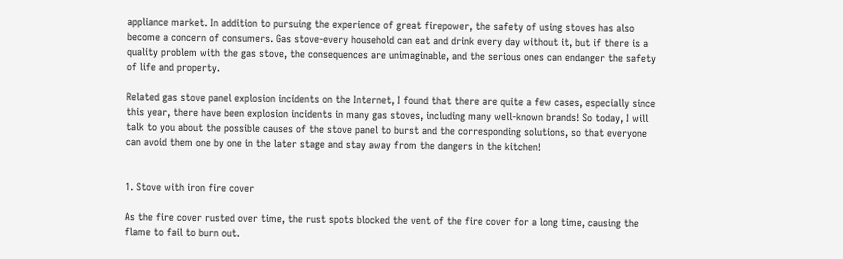appliance market. In addition to pursuing the experience of great firepower, the safety of using stoves has also become a concern of consumers. Gas stove-every household can eat and drink every day without it, but if there is a quality problem with the gas stove, the consequences are unimaginable, and the serious ones can endanger the safety of life and property.

Related gas stove panel explosion incidents on the Internet, I found that there are quite a few cases, especially since this year, there have been explosion incidents in many gas stoves, including many well-known brands! So today, I will talk to you about the possible causes of the stove panel to burst and the corresponding solutions, so that everyone can avoid them one by one in the later stage and stay away from the dangers in the kitchen!


1. Stove with iron fire cover

As the fire cover rusted over time, the rust spots blocked the vent of the fire cover for a long time, causing the flame to fail to burn out.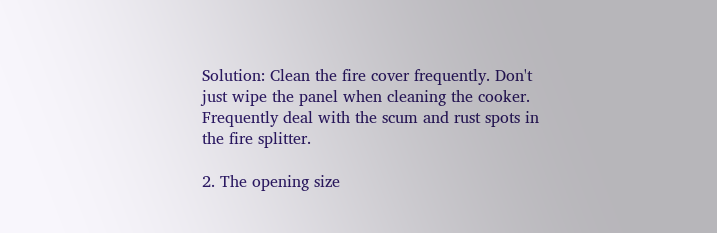Solution: Clean the fire cover frequently. Don't just wipe the panel when cleaning the cooker. Frequently deal with the scum and rust spots in the fire splitter.

2. The opening size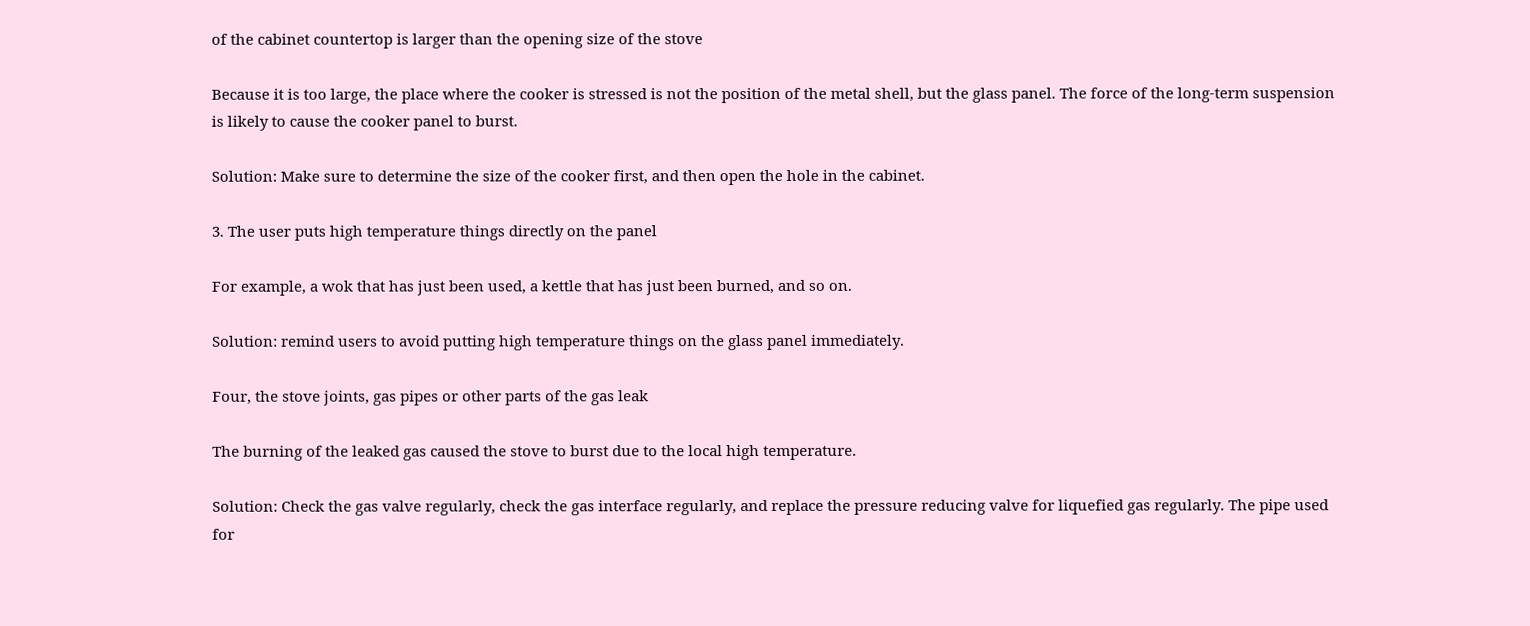of the cabinet countertop is larger than the opening size of the stove

Because it is too large, the place where the cooker is stressed is not the position of the metal shell, but the glass panel. The force of the long-term suspension is likely to cause the cooker panel to burst.

Solution: Make sure to determine the size of the cooker first, and then open the hole in the cabinet.

3. The user puts high temperature things directly on the panel

For example, a wok that has just been used, a kettle that has just been burned, and so on.

Solution: remind users to avoid putting high temperature things on the glass panel immediately.

Four, the stove joints, gas pipes or other parts of the gas leak

The burning of the leaked gas caused the stove to burst due to the local high temperature.

Solution: Check the gas valve regularly, check the gas interface regularly, and replace the pressure reducing valve for liquefied gas regularly. The pipe used for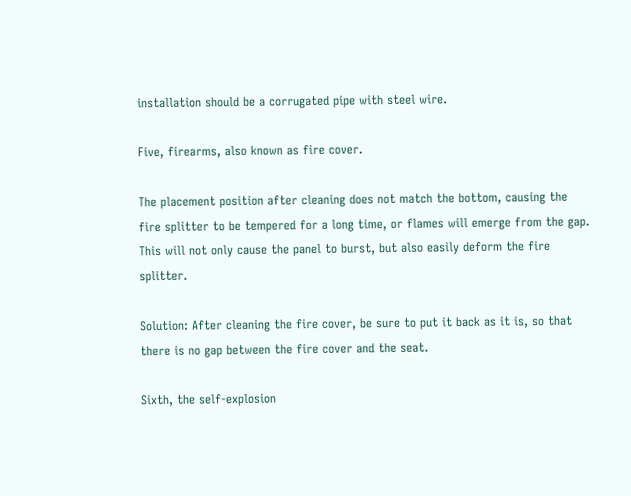installation should be a corrugated pipe with steel wire.

Five, firearms, also known as fire cover.

The placement position after cleaning does not match the bottom, causing the fire splitter to be tempered for a long time, or flames will emerge from the gap. This will not only cause the panel to burst, but also easily deform the fire splitter.

Solution: After cleaning the fire cover, be sure to put it back as it is, so that there is no gap between the fire cover and the seat.

Sixth, the self-explosion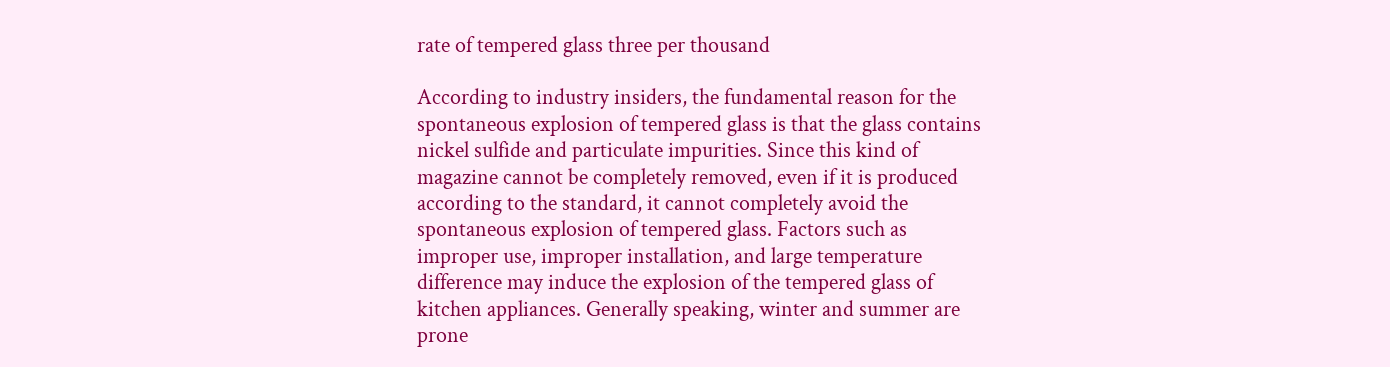rate of tempered glass three per thousand

According to industry insiders, the fundamental reason for the spontaneous explosion of tempered glass is that the glass contains nickel sulfide and particulate impurities. Since this kind of magazine cannot be completely removed, even if it is produced according to the standard, it cannot completely avoid the spontaneous explosion of tempered glass. Factors such as improper use, improper installation, and large temperature difference may induce the explosion of the tempered glass of kitchen appliances. Generally speaking, winter and summer are prone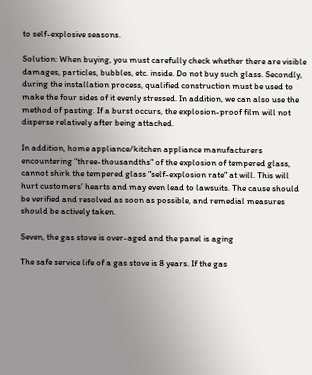to self-explosive seasons.

Solution: When buying, you must carefully check whether there are visible damages, particles, bubbles, etc. inside. Do not buy such glass. Secondly, during the installation process, qualified construction must be used to make the four sides of it evenly stressed. In addition, we can also use the method of pasting. If a burst occurs, the explosion-proof film will not disperse relatively after being attached.

In addition, home appliance/kitchen appliance manufacturers encountering "three-thousandths" of the explosion of tempered glass, cannot shirk the tempered glass "self-explosion rate" at will. This will hurt customers' hearts and may even lead to lawsuits. The cause should be verified and resolved as soon as possible, and remedial measures should be actively taken.

Seven, the gas stove is over-aged and the panel is aging

The safe service life of a gas stove is 8 years. If the gas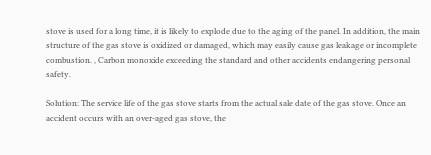stove is used for a long time, it is likely to explode due to the aging of the panel. In addition, the main structure of the gas stove is oxidized or damaged, which may easily cause gas leakage or incomplete combustion. , Carbon monoxide exceeding the standard and other accidents endangering personal safety.

Solution: The service life of the gas stove starts from the actual sale date of the gas stove. Once an accident occurs with an over-aged gas stove, the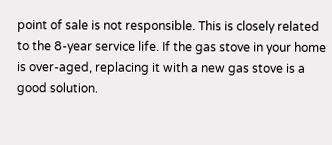point of sale is not responsible. This is closely related to the 8-year service life. If the gas stove in your home is over-aged, replacing it with a new gas stove is a good solution.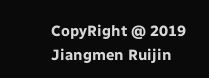CopyRight @ 2019 Jiangmen Ruijin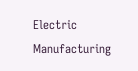Electric Manufacturing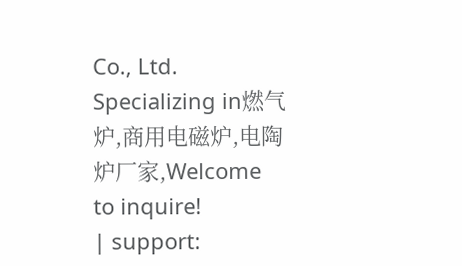Co., Ltd. Specializing in燃气炉,商用电磁炉,电陶炉厂家,Welcome to inquire!
| support: